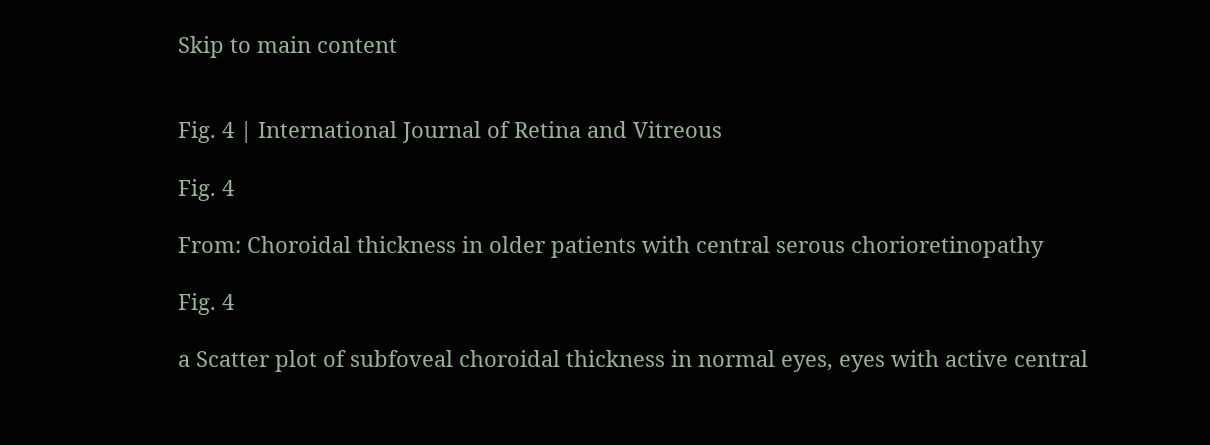Skip to main content


Fig. 4 | International Journal of Retina and Vitreous

Fig. 4

From: Choroidal thickness in older patients with central serous chorioretinopathy

Fig. 4

a Scatter plot of subfoveal choroidal thickness in normal eyes, eyes with active central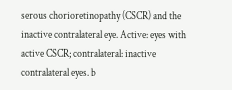serous chorioretinopathy (CSCR) and the inactive contralateral eye. Active: eyes with active CSCR; contralateral: inactive contralateral eyes. b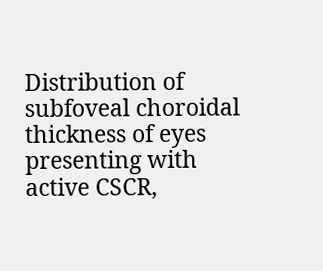Distribution of subfoveal choroidal thickness of eyes presenting with active CSCR,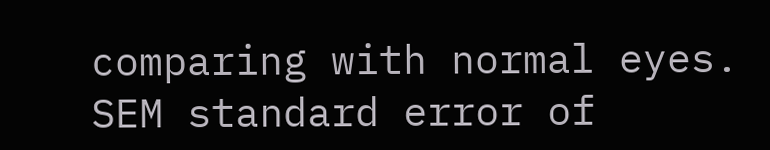comparing with normal eyes. SEM standard error of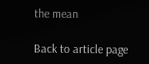the mean

Back to article page